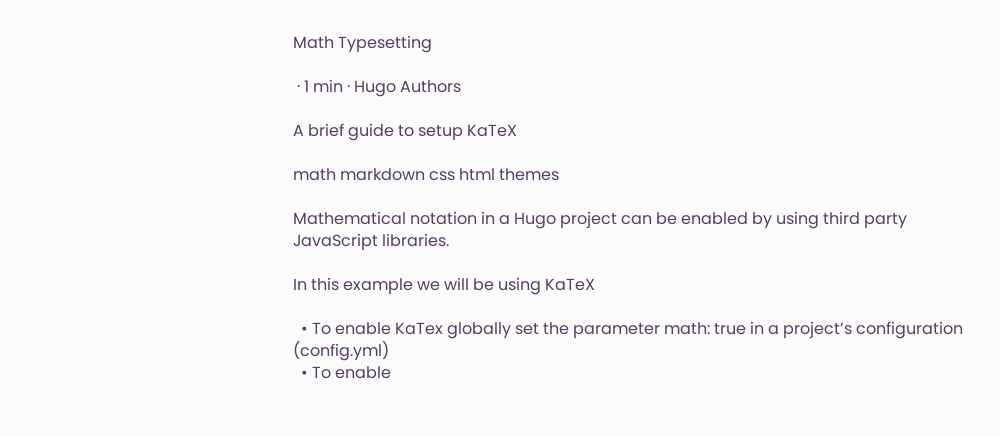Math Typesetting

 · 1 min · Hugo Authors

A brief guide to setup KaTeX

math markdown css html themes

Mathematical notation in a Hugo project can be enabled by using third party JavaScript libraries.

In this example we will be using KaTeX

  • To enable KaTex globally set the parameter math: true in a project’s configuration (config.yml)
  • To enable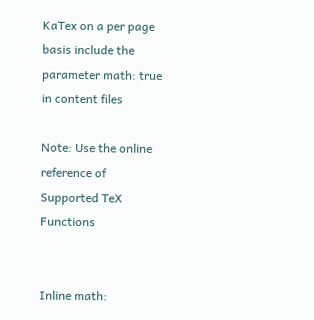KaTex on a per page basis include the parameter math: true in content files

Note: Use the online reference of Supported TeX Functions


Inline math: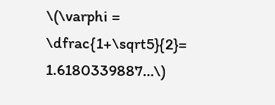\(\varphi = \dfrac{1+\sqrt5}{2}= 1.6180339887…\)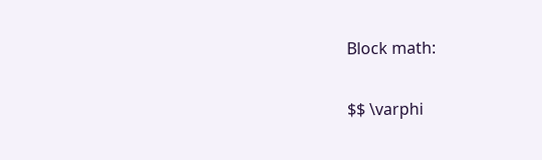Block math:

$$ \varphi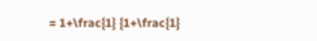= 1+\frac{1} {1+\frac{1}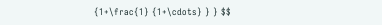{1+\frac{1} {1+\cdots} } } $$